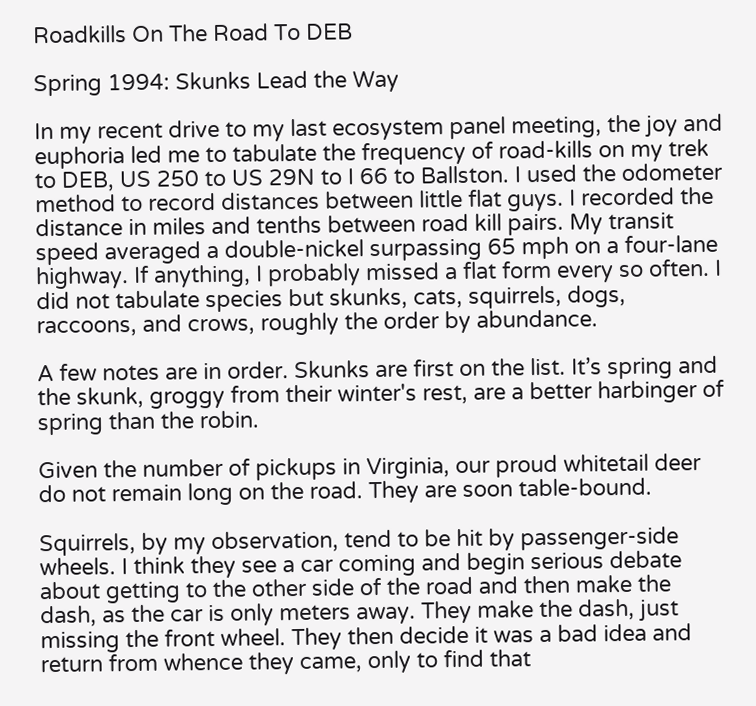Roadkills On The Road To DEB

Spring 1994: Skunks Lead the Way

In my recent drive to my last ecosystem panel meeting, the joy and euphoria led me to tabulate the frequency of road-kills on my trek to DEB, US 250 to US 29N to I 66 to Ballston. I used the odometer method to record distances between little flat guys. I recorded the distance in miles and tenths between road kill pairs. My transit speed averaged a double-nickel surpassing 65 mph on a four-lane highway. If anything, I probably missed a flat form every so often. I did not tabulate species but skunks, cats, squirrels, dogs, raccoons, and crows, roughly the order by abundance.

A few notes are in order. Skunks are first on the list. It’s spring and the skunk, groggy from their winter's rest, are a better harbinger of spring than the robin.

Given the number of pickups in Virginia, our proud whitetail deer do not remain long on the road. They are soon table-bound.

Squirrels, by my observation, tend to be hit by passenger-side wheels. I think they see a car coming and begin serious debate about getting to the other side of the road and then make the dash, as the car is only meters away. They make the dash, just missing the front wheel. They then decide it was a bad idea and return from whence they came, only to find that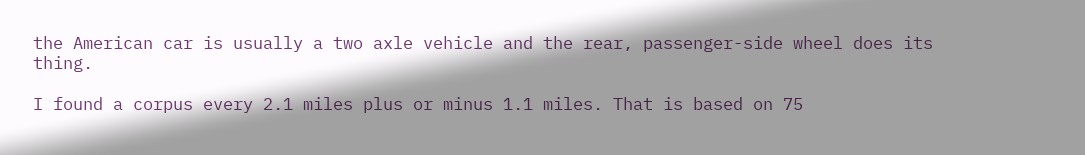the American car is usually a two axle vehicle and the rear, passenger-side wheel does its thing.

I found a corpus every 2.1 miles plus or minus 1.1 miles. That is based on 75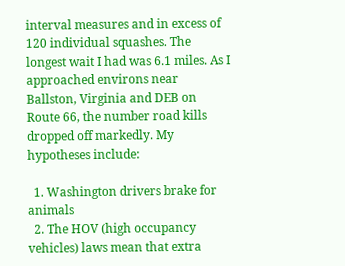interval measures and in excess of 120 individual squashes. The longest wait I had was 6.1 miles. As I approached environs near Ballston, Virginia and DEB on Route 66, the number road kills dropped off markedly. My hypotheses include:

  1. Washington drivers brake for animals
  2. The HOV (high occupancy vehicles) laws mean that extra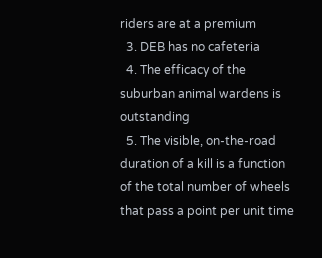riders are at a premium
  3. DEB has no cafeteria
  4. The efficacy of the suburban animal wardens is outstanding
  5. The visible, on-the-road duration of a kill is a function of the total number of wheels that pass a point per unit time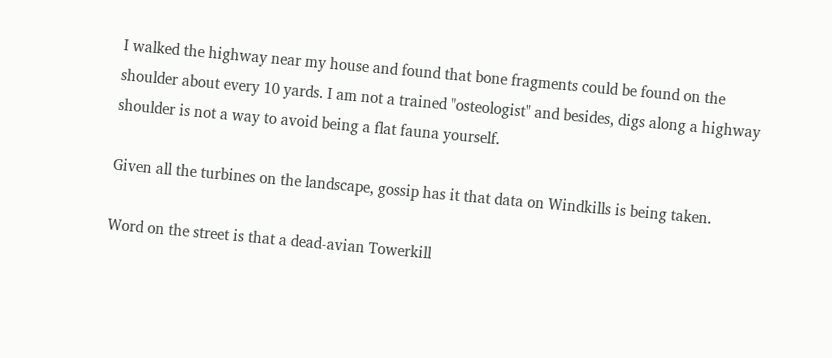I walked the highway near my house and found that bone fragments could be found on the shoulder about every 10 yards. I am not a trained "osteologist" and besides, digs along a highway shoulder is not a way to avoid being a flat fauna yourself.

Given all the turbines on the landscape, gossip has it that data on Windkills is being taken.

Word on the street is that a dead-avian Towerkill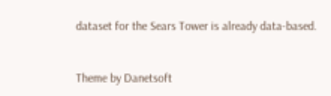dataset for the Sears Tower is already data-based.


Theme by Danetsoft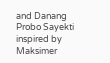and Danang Probo Sayekti inspired by Maksimer